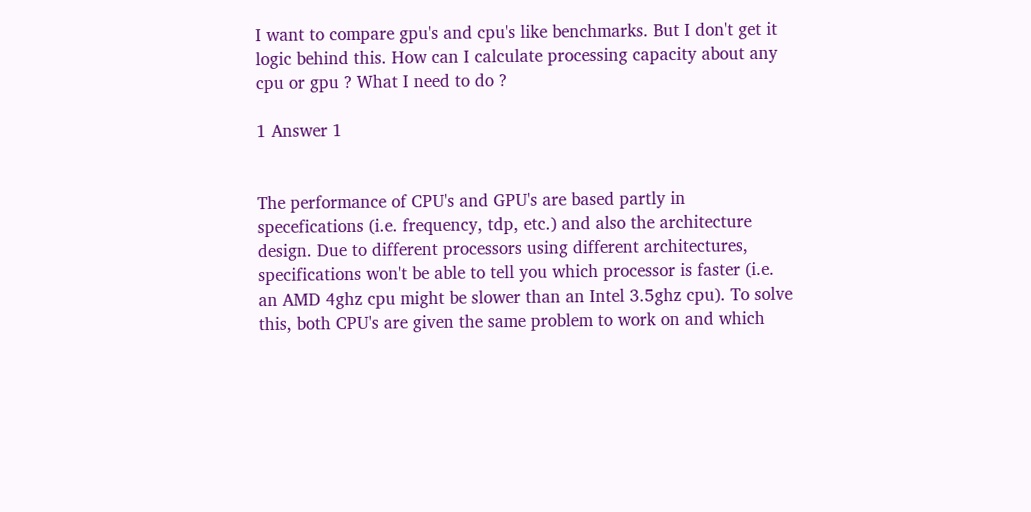I want to compare gpu's and cpu's like benchmarks. But I don't get it logic behind this. How can I calculate processing capacity about any cpu or gpu ? What I need to do ?

1 Answer 1


The performance of CPU's and GPU's are based partly in specefications (i.e. frequency, tdp, etc.) and also the architecture design. Due to different processors using different architectures, specifications won't be able to tell you which processor is faster (i.e. an AMD 4ghz cpu might be slower than an Intel 3.5ghz cpu). To solve this, both CPU's are given the same problem to work on and which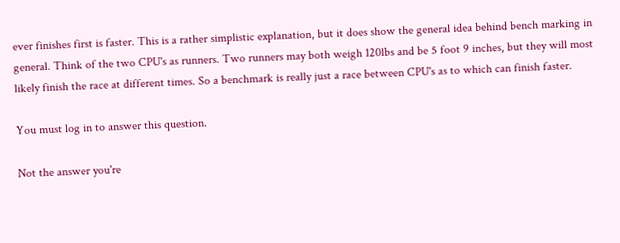ever finishes first is faster. This is a rather simplistic explanation, but it does show the general idea behind bench marking in general. Think of the two CPU's as runners. Two runners may both weigh 120lbs and be 5 foot 9 inches, but they will most likely finish the race at different times. So a benchmark is really just a race between CPU's as to which can finish faster.

You must log in to answer this question.

Not the answer you're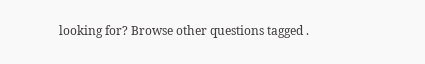looking for? Browse other questions tagged .